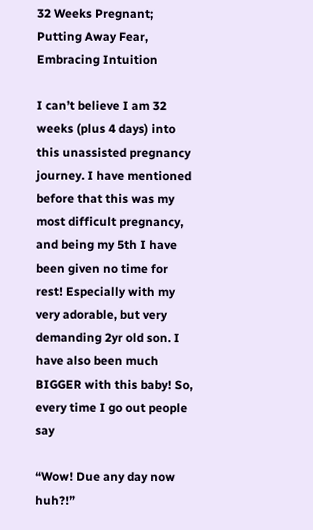32 Weeks Pregnant; Putting Away Fear, Embracing Intuition

I can’t believe I am 32 weeks (plus 4 days) into this unassisted pregnancy journey. I have mentioned before that this was my most difficult pregnancy, and being my 5th I have been given no time for rest! Especially with my very adorable, but very demanding 2yr old son. I have also been much BIGGER with this baby! So, every time I go out people say

“Wow! Due any day now huh?!”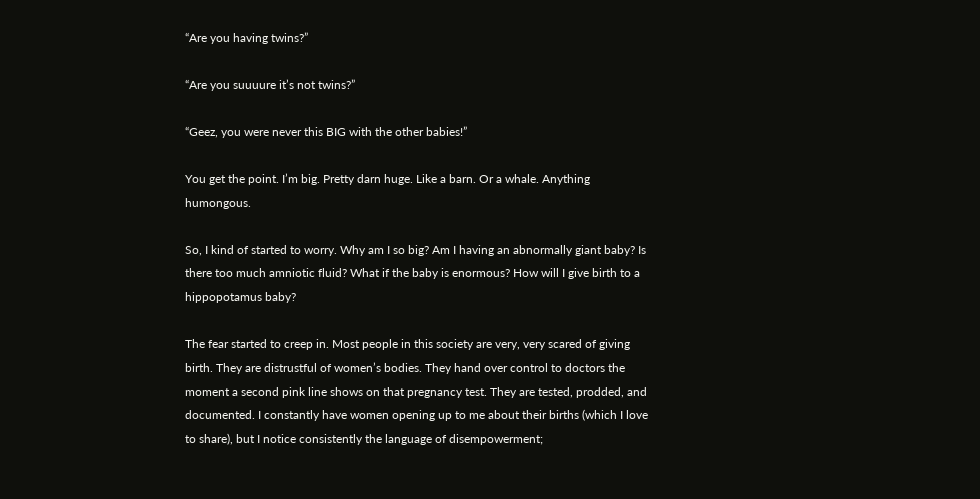“Are you having twins?”

“Are you suuuure it’s not twins?”

“Geez, you were never this BIG with the other babies!”

You get the point. I’m big. Pretty darn huge. Like a barn. Or a whale. Anything humongous.

So, I kind of started to worry. Why am I so big? Am I having an abnormally giant baby? Is there too much amniotic fluid? What if the baby is enormous? How will I give birth to a hippopotamus baby?

The fear started to creep in. Most people in this society are very, very scared of giving birth. They are distrustful of women’s bodies. They hand over control to doctors the moment a second pink line shows on that pregnancy test. They are tested, prodded, and documented. I constantly have women opening up to me about their births (which I love to share), but I notice consistently the language of disempowerment;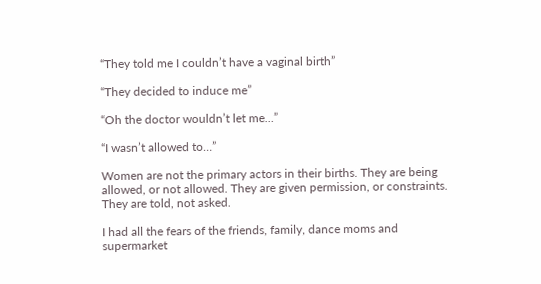“They told me I couldn’t have a vaginal birth”

“They decided to induce me”

“Oh the doctor wouldn’t let me…”

“I wasn’t allowed to…”

Women are not the primary actors in their births. They are being allowed, or not allowed. They are given permission, or constraints. They are told, not asked.

I had all the fears of the friends, family, dance moms and supermarket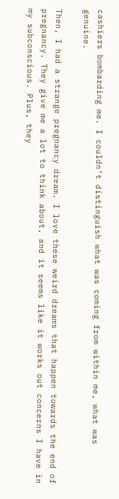cashiers bombarding me. I couldn’t distinguish what was coming from within me, what was genuine.

Then, I had a strange pregnancy dream. I love these weird dreams that happen towards the end of pregnancy. They give me a lot to think about, and it seems like it works out concerns I have in my subconscious. Plus, they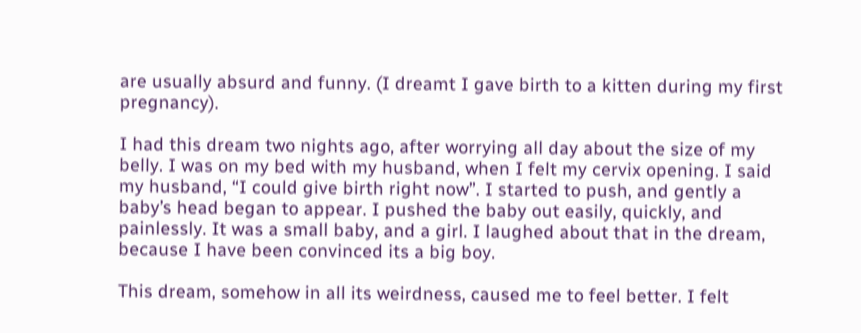are usually absurd and funny. (I dreamt I gave birth to a kitten during my first pregnancy).

I had this dream two nights ago, after worrying all day about the size of my belly. I was on my bed with my husband, when I felt my cervix opening. I said my husband, “I could give birth right now”. I started to push, and gently a baby’s head began to appear. I pushed the baby out easily, quickly, and painlessly. It was a small baby, and a girl. I laughed about that in the dream, because I have been convinced its a big boy.

This dream, somehow in all its weirdness, caused me to feel better. I felt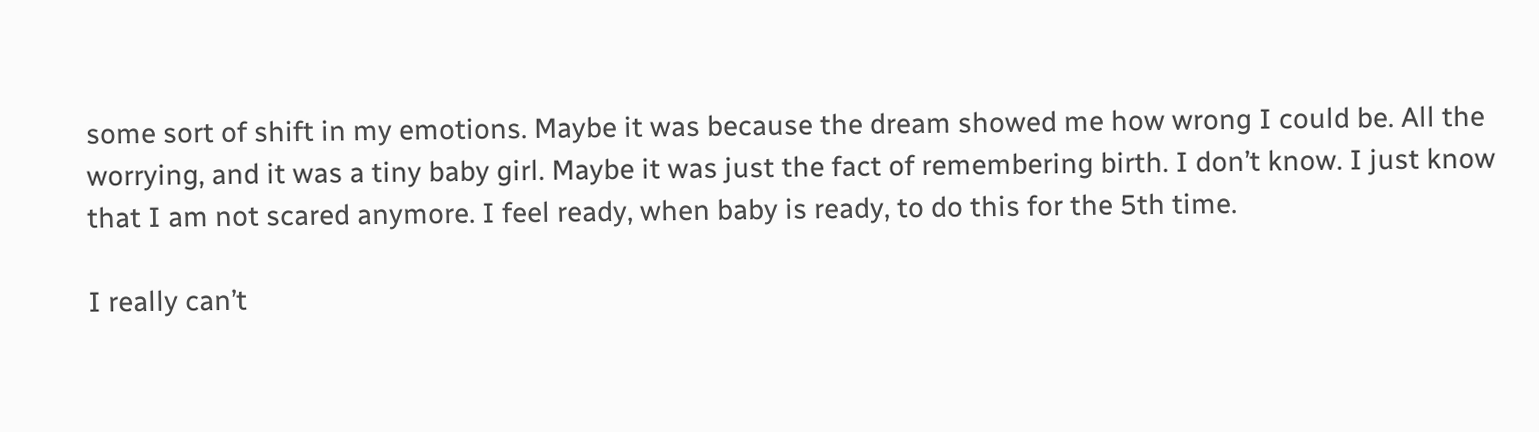some sort of shift in my emotions. Maybe it was because the dream showed me how wrong I could be. All the worrying, and it was a tiny baby girl. Maybe it was just the fact of remembering birth. I don’t know. I just know that I am not scared anymore. I feel ready, when baby is ready, to do this for the 5th time.

I really can’t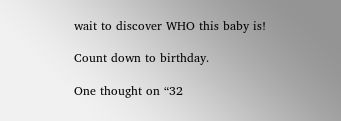wait to discover WHO this baby is!

Count down to birthday.

One thought on “32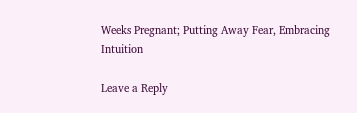Weeks Pregnant; Putting Away Fear, Embracing Intuition

Leave a Reply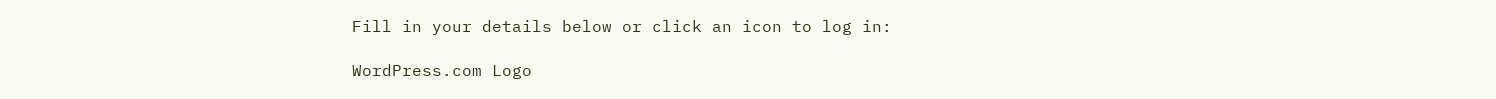Fill in your details below or click an icon to log in:

WordPress.com Logo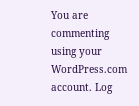You are commenting using your WordPress.com account. Log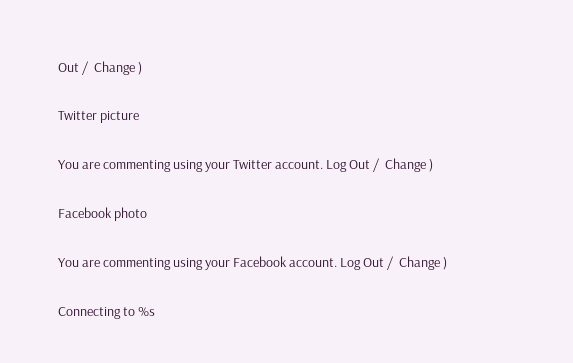Out /  Change )

Twitter picture

You are commenting using your Twitter account. Log Out /  Change )

Facebook photo

You are commenting using your Facebook account. Log Out /  Change )

Connecting to %s